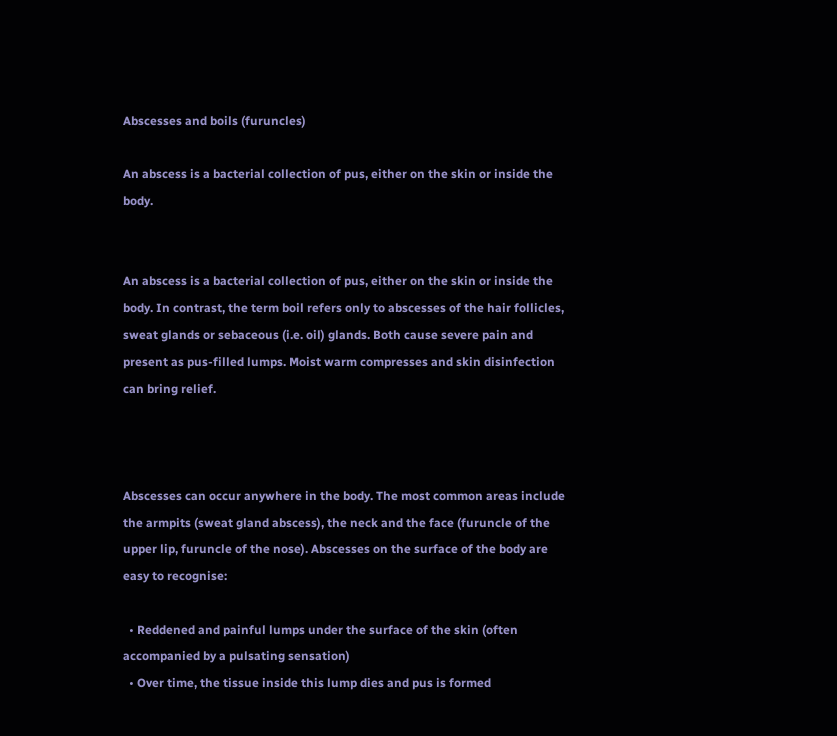Abscesses and boils (furuncles)

An abscess is a bacterial collection of pus, either on the skin or inside the body.


An abscess is a bacterial collection of pus, either on the skin or inside the body. In contrast, the term boil refers only to abscesses of the hair follicles, sweat glands or sebaceous (i.e. oil) glands. Both cause severe pain and present as pus-filled lumps. Moist warm compresses and skin disinfection can bring relief.



Abscesses can occur anywhere in the body. The most common areas include the armpits (sweat gland abscess), the neck and the face (furuncle of the upper lip, furuncle of the nose). Abscesses on the surface of the body are easy to recognise:

  • Reddened and painful lumps under the surface of the skin (often accompanied by a pulsating sensation)
  • Over time, the tissue inside this lump dies and pus is formed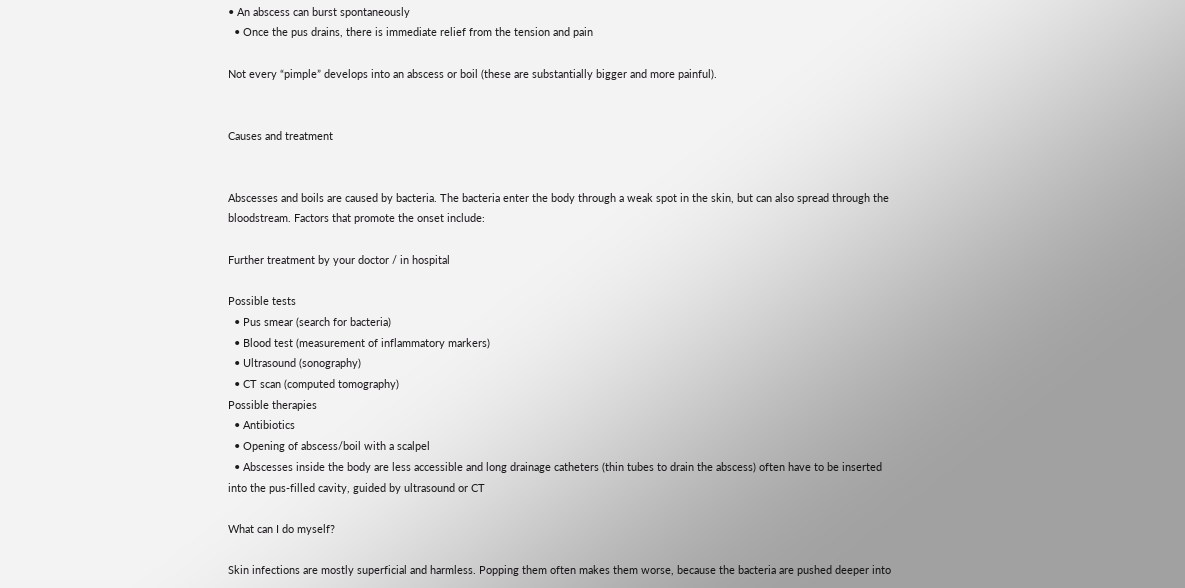• An abscess can burst spontaneously
  • Once the pus drains, there is immediate relief from the tension and pain

Not every “pimple” develops into an abscess or boil (these are substantially bigger and more painful).


Causes and treatment


Abscesses and boils are caused by bacteria. The bacteria enter the body through a weak spot in the skin, but can also spread through the bloodstream. Factors that promote the onset include:

Further treatment by your doctor / in hospital

Possible tests
  • Pus smear (search for bacteria)
  • Blood test (measurement of inflammatory markers)
  • Ultrasound (sonography)
  • CT scan (computed tomography)
Possible therapies
  • Antibiotics
  • Opening of abscess/boil with a scalpel
  • Abscesses inside the body are less accessible and long drainage catheters (thin tubes to drain the abscess) often have to be inserted into the pus-filled cavity, guided by ultrasound or CT

What can I do myself?

Skin infections are mostly superficial and harmless. Popping them often makes them worse, because the bacteria are pushed deeper into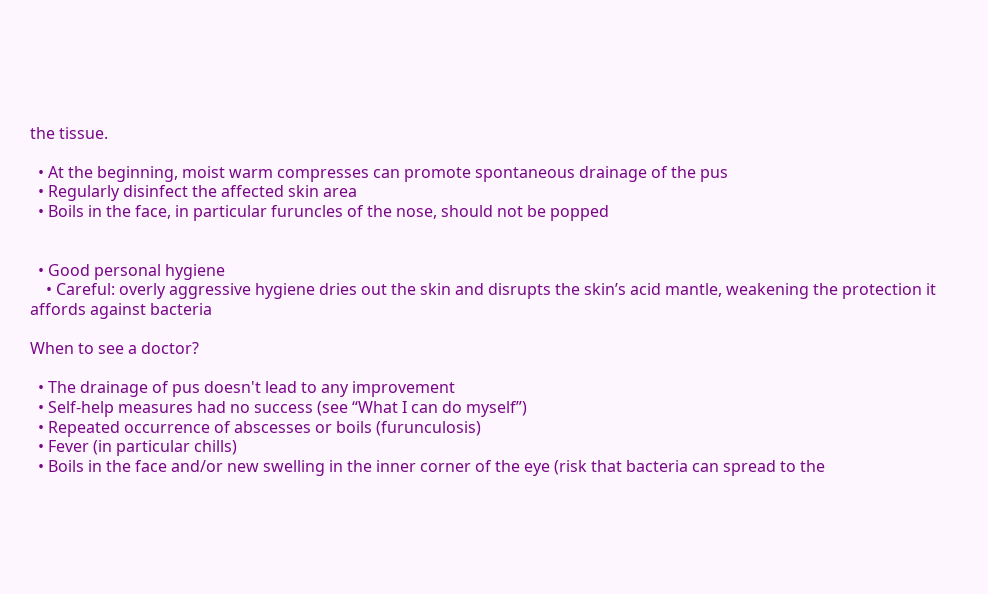the tissue.

  • At the beginning, moist warm compresses can promote spontaneous drainage of the pus
  • Regularly disinfect the affected skin area
  • Boils in the face, in particular furuncles of the nose, should not be popped


  • Good personal hygiene
    • Careful: overly aggressive hygiene dries out the skin and disrupts the skin’s acid mantle, weakening the protection it affords against bacteria

When to see a doctor?

  • The drainage of pus doesn't lead to any improvement
  • Self-help measures had no success (see “What I can do myself”)
  • Repeated occurrence of abscesses or boils (furunculosis)
  • Fever (in particular chills)
  • Boils in the face and/or new swelling in the inner corner of the eye (risk that bacteria can spread to the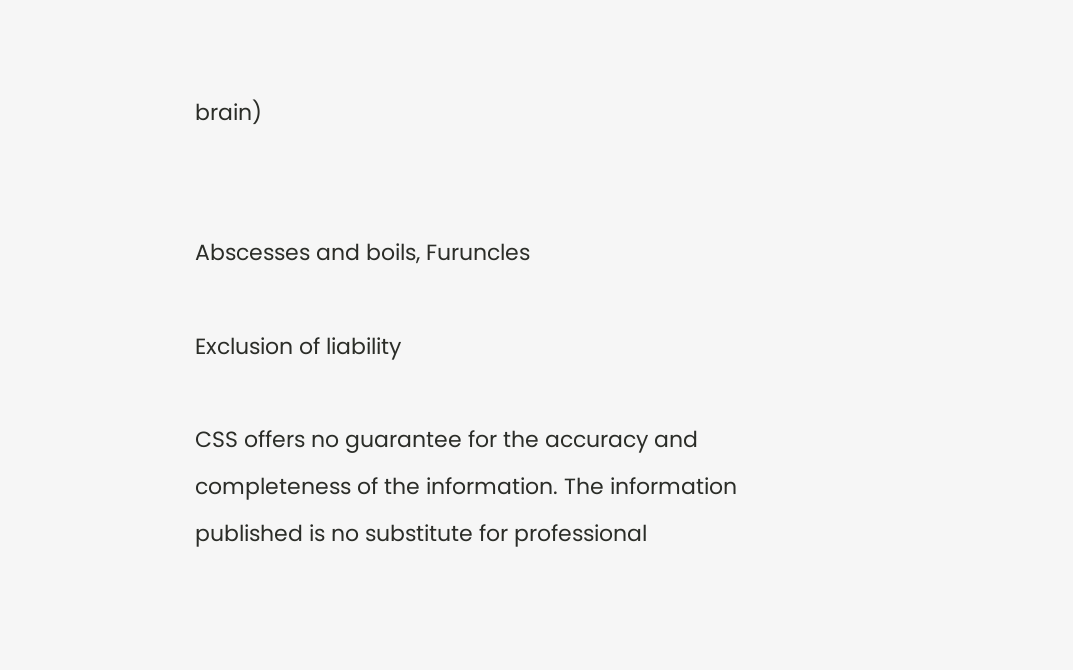brain)


Abscesses and boils, Furuncles

Exclusion of liability

CSS offers no guarantee for the accuracy and completeness of the information. The information published is no substitute for professional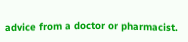advice from a doctor or pharmacist.